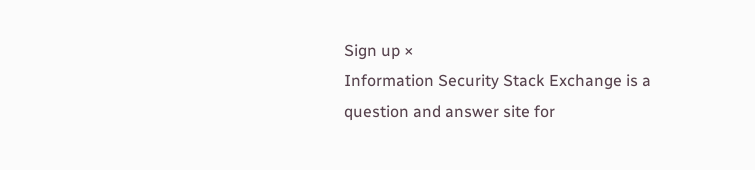Sign up ×
Information Security Stack Exchange is a question and answer site for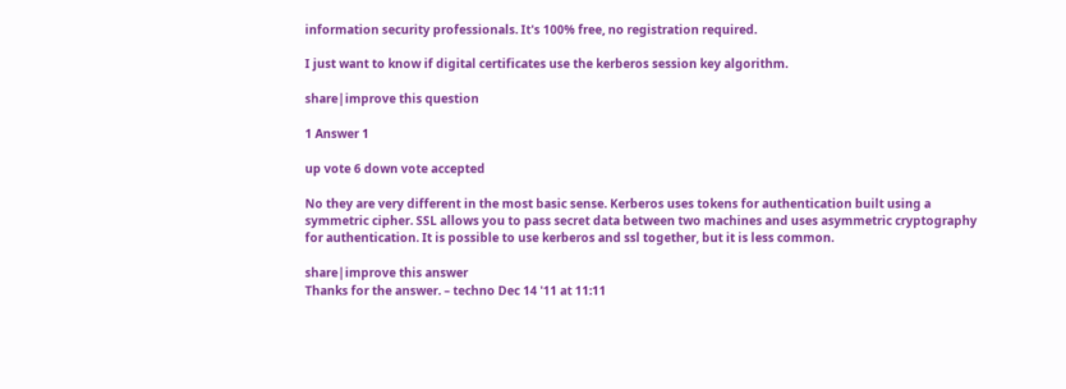information security professionals. It's 100% free, no registration required.

I just want to know if digital certificates use the kerberos session key algorithm.

share|improve this question

1 Answer 1

up vote 6 down vote accepted

No they are very different in the most basic sense. Kerberos uses tokens for authentication built using a symmetric cipher. SSL allows you to pass secret data between two machines and uses asymmetric cryptography for authentication. It is possible to use kerberos and ssl together, but it is less common.

share|improve this answer
Thanks for the answer. – techno Dec 14 '11 at 11:11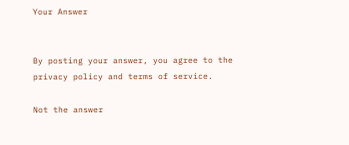Your Answer


By posting your answer, you agree to the privacy policy and terms of service.

Not the answer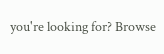you're looking for? Browse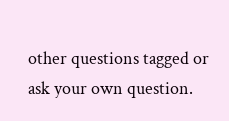other questions tagged or ask your own question.